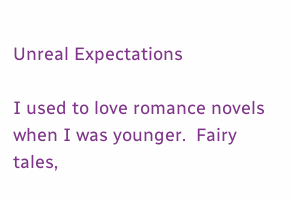Unreal Expectations

I used to love romance novels when I was younger.  Fairy tales,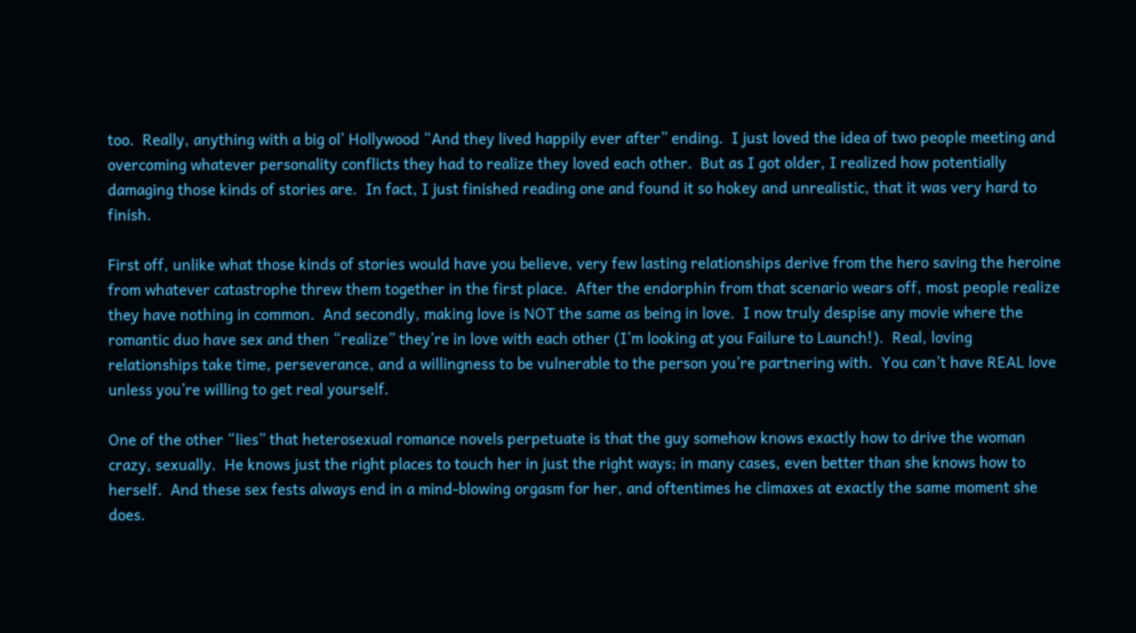too.  Really, anything with a big ol’ Hollywood “And they lived happily ever after” ending.  I just loved the idea of two people meeting and overcoming whatever personality conflicts they had to realize they loved each other.  But as I got older, I realized how potentially damaging those kinds of stories are.  In fact, I just finished reading one and found it so hokey and unrealistic, that it was very hard to finish.

First off, unlike what those kinds of stories would have you believe, very few lasting relationships derive from the hero saving the heroine from whatever catastrophe threw them together in the first place.  After the endorphin from that scenario wears off, most people realize they have nothing in common.  And secondly, making love is NOT the same as being in love.  I now truly despise any movie where the romantic duo have sex and then “realize” they’re in love with each other (I’m looking at you Failure to Launch!).  Real, loving relationships take time, perseverance, and a willingness to be vulnerable to the person you’re partnering with.  You can’t have REAL love unless you’re willing to get real yourself.

One of the other “lies” that heterosexual romance novels perpetuate is that the guy somehow knows exactly how to drive the woman crazy, sexually.  He knows just the right places to touch her in just the right ways; in many cases, even better than she knows how to herself.  And these sex fests always end in a mind-blowing orgasm for her, and oftentimes he climaxes at exactly the same moment she does.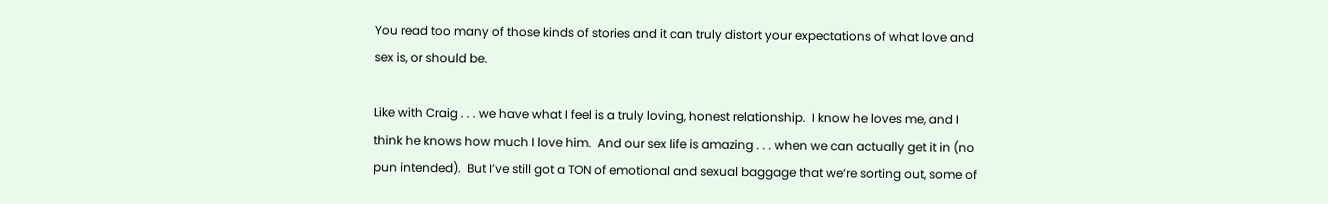You read too many of those kinds of stories and it can truly distort your expectations of what love and sex is, or should be.

Like with Craig . . . we have what I feel is a truly loving, honest relationship.  I know he loves me, and I think he knows how much I love him.  And our sex life is amazing . . . when we can actually get it in (no pun intended).  But I’ve still got a TON of emotional and sexual baggage that we’re sorting out, some of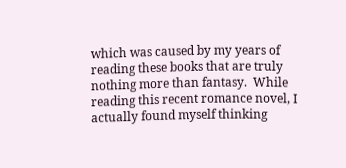which was caused by my years of reading these books that are truly nothing more than fantasy.  While reading this recent romance novel, I actually found myself thinking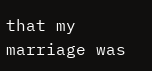that my marriage was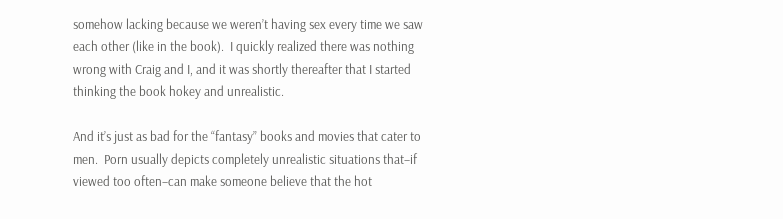somehow lacking because we weren’t having sex every time we saw each other (like in the book).  I quickly realized there was nothing wrong with Craig and I, and it was shortly thereafter that I started thinking the book hokey and unrealistic.

And it’s just as bad for the “fantasy” books and movies that cater to men.  Porn usually depicts completely unrealistic situations that–if viewed too often–can make someone believe that the hot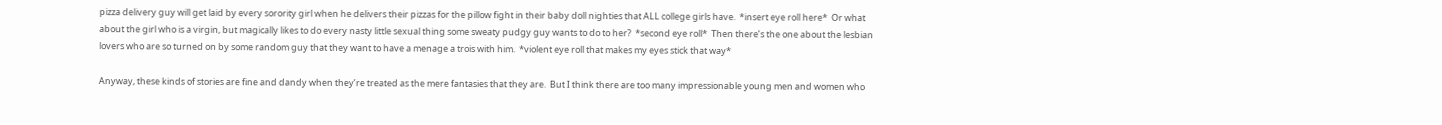pizza delivery guy will get laid by every sorority girl when he delivers their pizzas for the pillow fight in their baby doll nighties that ALL college girls have.  *insert eye roll here*  Or what about the girl who is a virgin, but magically likes to do every nasty little sexual thing some sweaty pudgy guy wants to do to her?  *second eye roll*  Then there’s the one about the lesbian lovers who are so turned on by some random guy that they want to have a menage a trois with him.  *violent eye roll that makes my eyes stick that way*

Anyway, these kinds of stories are fine and dandy when they’re treated as the mere fantasies that they are.  But I think there are too many impressionable young men and women who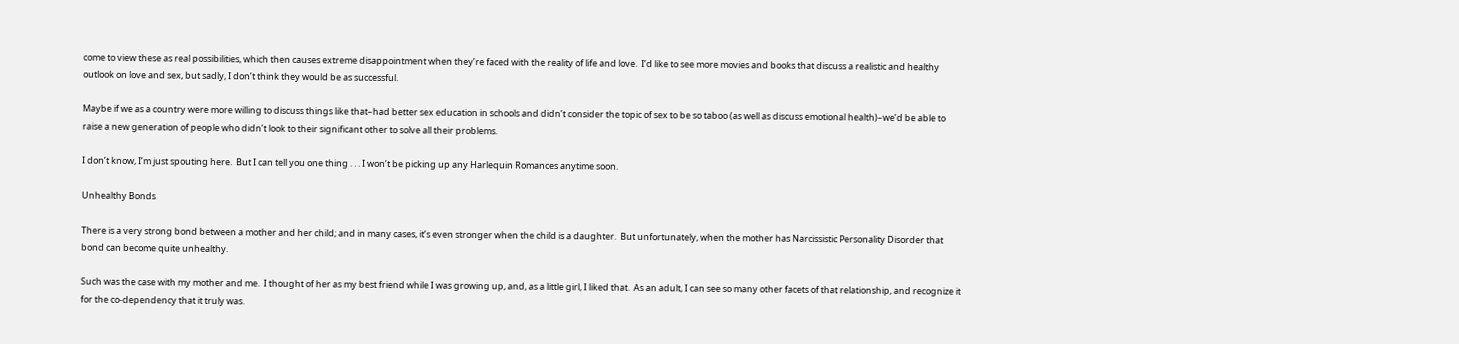come to view these as real possibilities, which then causes extreme disappointment when they’re faced with the reality of life and love.  I’d like to see more movies and books that discuss a realistic and healthy outlook on love and sex, but sadly, I don’t think they would be as successful.

Maybe if we as a country were more willing to discuss things like that–had better sex education in schools and didn’t consider the topic of sex to be so taboo (as well as discuss emotional health)–we’d be able to raise a new generation of people who didn’t look to their significant other to solve all their problems.

I don’t know, I’m just spouting here.  But I can tell you one thing . . . I won’t be picking up any Harlequin Romances anytime soon.

Unhealthy Bonds

There is a very strong bond between a mother and her child; and in many cases, it’s even stronger when the child is a daughter.  But unfortunately, when the mother has Narcissistic Personality Disorder that bond can become quite unhealthy.

Such was the case with my mother and me.  I thought of her as my best friend while I was growing up, and, as a little girl, I liked that.  As an adult, I can see so many other facets of that relationship, and recognize it for the co-dependency that it truly was.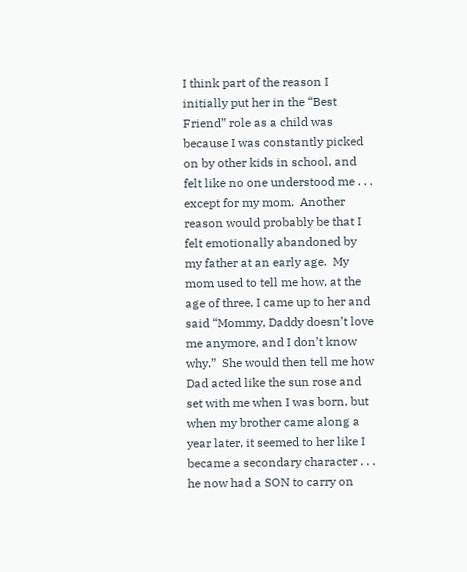I think part of the reason I initially put her in the “Best Friend” role as a child was because I was constantly picked on by other kids in school, and felt like no one understood me . . . except for my mom.  Another reason would probably be that I felt emotionally abandoned by my father at an early age.  My mom used to tell me how, at the age of three, I came up to her and said “Mommy, Daddy doesn’t love me anymore, and I don’t know why.”  She would then tell me how Dad acted like the sun rose and set with me when I was born, but when my brother came along a year later, it seemed to her like I became a secondary character . . . he now had a SON to carry on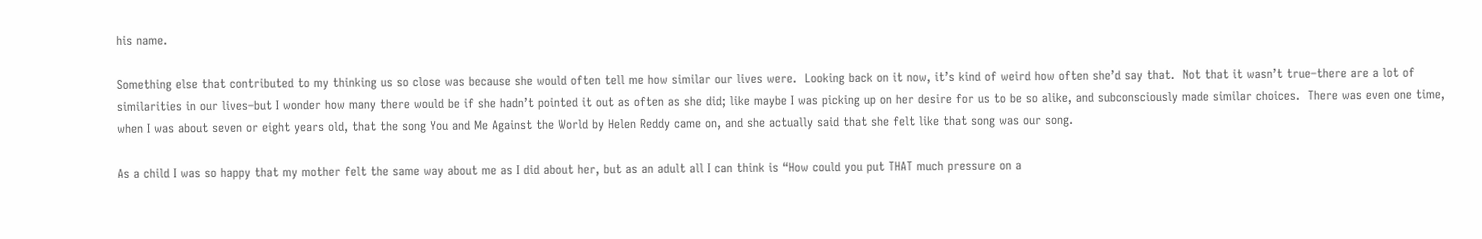his name.

Something else that contributed to my thinking us so close was because she would often tell me how similar our lives were.  Looking back on it now, it’s kind of weird how often she’d say that.  Not that it wasn’t true–there are a lot of similarities in our lives–but I wonder how many there would be if she hadn’t pointed it out as often as she did; like maybe I was picking up on her desire for us to be so alike, and subconsciously made similar choices.  There was even one time, when I was about seven or eight years old, that the song You and Me Against the World by Helen Reddy came on, and she actually said that she felt like that song was our song.

As a child I was so happy that my mother felt the same way about me as I did about her, but as an adult all I can think is “How could you put THAT much pressure on a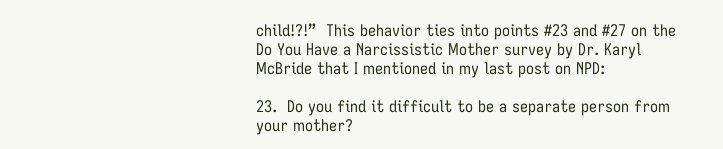child!?!”  This behavior ties into points #23 and #27 on the Do You Have a Narcissistic Mother survey by Dr. Karyl McBride that I mentioned in my last post on NPD:

23.  Do you find it difficult to be a separate person from your mother?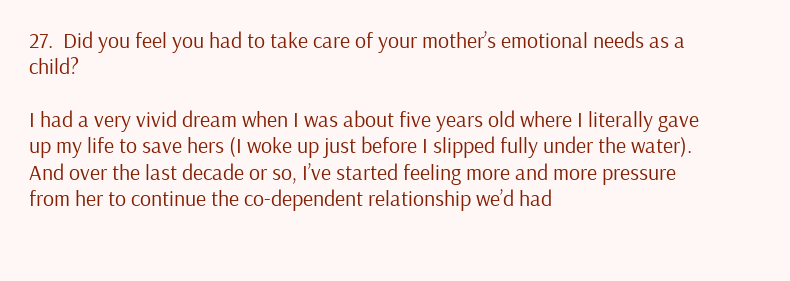27.  Did you feel you had to take care of your mother’s emotional needs as a child?

I had a very vivid dream when I was about five years old where I literally gave up my life to save hers (I woke up just before I slipped fully under the water).  And over the last decade or so, I’ve started feeling more and more pressure from her to continue the co-dependent relationship we’d had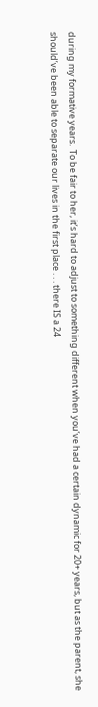during my formative years.  To be fair to her, it’s hard to adjust to something different when you’ve had a certain dynamic for 20+ years, but as the parent, she should’ve been able to separate our lives in the first place . . . there IS a 24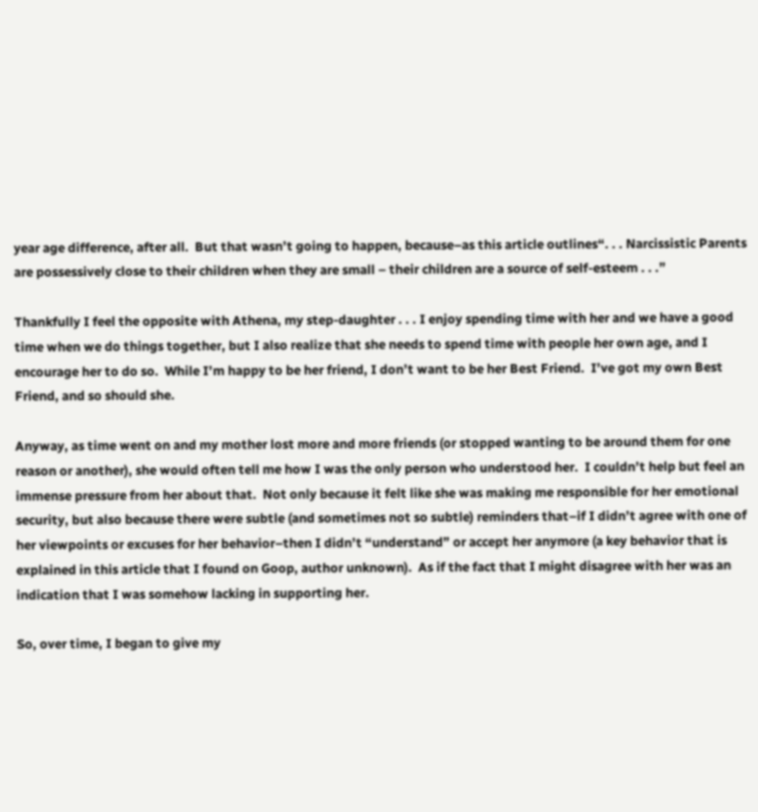year age difference, after all.  But that wasn’t going to happen, because–as this article outlines“. . . Narcissistic Parents are possessively close to their children when they are small – their children are a source of self-esteem . . .”

Thankfully I feel the opposite with Athena, my step-daughter . . . I enjoy spending time with her and we have a good time when we do things together, but I also realize that she needs to spend time with people her own age, and I encourage her to do so.  While I’m happy to be her friend, I don’t want to be her Best Friend.  I’ve got my own Best Friend, and so should she.

Anyway, as time went on and my mother lost more and more friends (or stopped wanting to be around them for one reason or another), she would often tell me how I was the only person who understood her.  I couldn’t help but feel an immense pressure from her about that.  Not only because it felt like she was making me responsible for her emotional security, but also because there were subtle (and sometimes not so subtle) reminders that–if I didn’t agree with one of her viewpoints or excuses for her behavior–then I didn’t “understand” or accept her anymore (a key behavior that is explained in this article that I found on Goop, author unknown).  As if the fact that I might disagree with her was an indication that I was somehow lacking in supporting her.

So, over time, I began to give my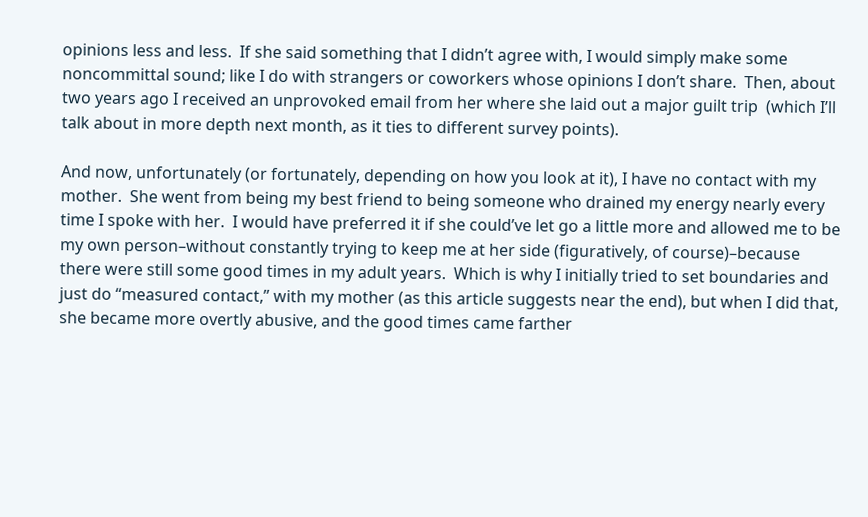opinions less and less.  If she said something that I didn’t agree with, I would simply make some noncommittal sound; like I do with strangers or coworkers whose opinions I don’t share.  Then, about two years ago I received an unprovoked email from her where she laid out a major guilt trip  (which I’ll talk about in more depth next month, as it ties to different survey points).

And now, unfortunately (or fortunately, depending on how you look at it), I have no contact with my mother.  She went from being my best friend to being someone who drained my energy nearly every time I spoke with her.  I would have preferred it if she could’ve let go a little more and allowed me to be my own person–without constantly trying to keep me at her side (figuratively, of course)–because there were still some good times in my adult years.  Which is why I initially tried to set boundaries and just do “measured contact,” with my mother (as this article suggests near the end), but when I did that, she became more overtly abusive, and the good times came farther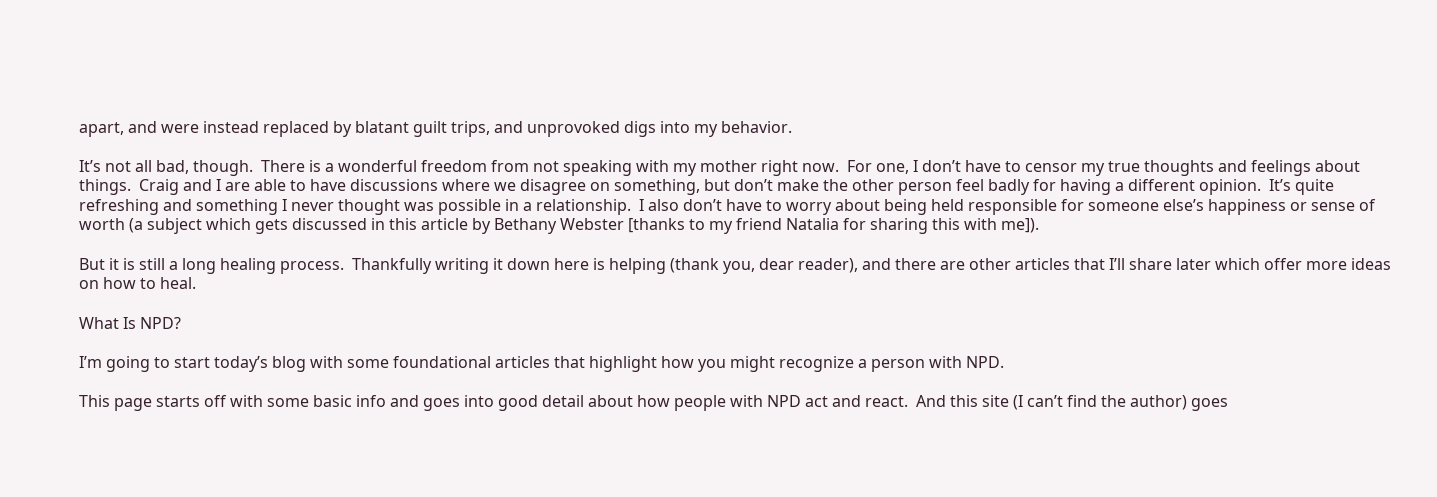apart, and were instead replaced by blatant guilt trips, and unprovoked digs into my behavior.

It’s not all bad, though.  There is a wonderful freedom from not speaking with my mother right now.  For one, I don’t have to censor my true thoughts and feelings about things.  Craig and I are able to have discussions where we disagree on something, but don’t make the other person feel badly for having a different opinion.  It’s quite refreshing and something I never thought was possible in a relationship.  I also don’t have to worry about being held responsible for someone else’s happiness or sense of worth (a subject which gets discussed in this article by Bethany Webster [thanks to my friend Natalia for sharing this with me]).

But it is still a long healing process.  Thankfully writing it down here is helping (thank you, dear reader), and there are other articles that I’ll share later which offer more ideas on how to heal.

What Is NPD?

I’m going to start today’s blog with some foundational articles that highlight how you might recognize a person with NPD.

This page starts off with some basic info and goes into good detail about how people with NPD act and react.  And this site (I can’t find the author) goes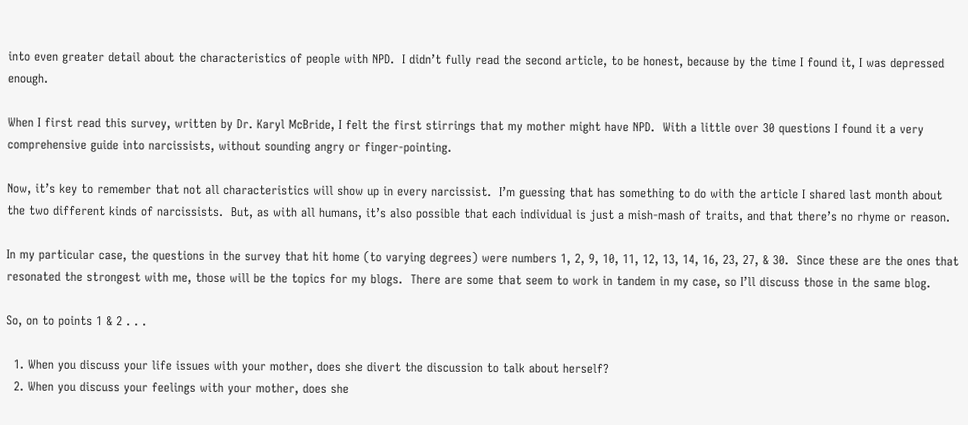into even greater detail about the characteristics of people with NPD.  I didn’t fully read the second article, to be honest, because by the time I found it, I was depressed enough.

When I first read this survey, written by Dr. Karyl McBride, I felt the first stirrings that my mother might have NPD.  With a little over 30 questions I found it a very comprehensive guide into narcissists, without sounding angry or finger-pointing.

Now, it’s key to remember that not all characteristics will show up in every narcissist.  I’m guessing that has something to do with the article I shared last month about the two different kinds of narcissists.  But, as with all humans, it’s also possible that each individual is just a mish-mash of traits, and that there’s no rhyme or reason.

In my particular case, the questions in the survey that hit home (to varying degrees) were numbers 1, 2, 9, 10, 11, 12, 13, 14, 16, 23, 27, & 30.  Since these are the ones that resonated the strongest with me, those will be the topics for my blogs.  There are some that seem to work in tandem in my case, so I’ll discuss those in the same blog.

So, on to points 1 & 2 . . .

  1. When you discuss your life issues with your mother, does she divert the discussion to talk about herself?
  2. When you discuss your feelings with your mother, does she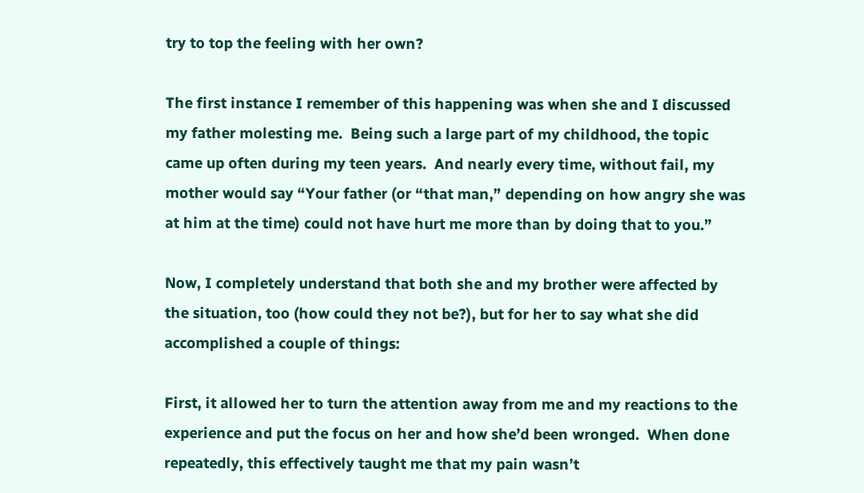try to top the feeling with her own?

The first instance I remember of this happening was when she and I discussed my father molesting me.  Being such a large part of my childhood, the topic came up often during my teen years.  And nearly every time, without fail, my mother would say “Your father (or “that man,” depending on how angry she was at him at the time) could not have hurt me more than by doing that to you.”

Now, I completely understand that both she and my brother were affected by the situation, too (how could they not be?), but for her to say what she did accomplished a couple of things:

First, it allowed her to turn the attention away from me and my reactions to the experience and put the focus on her and how she’d been wronged.  When done repeatedly, this effectively taught me that my pain wasn’t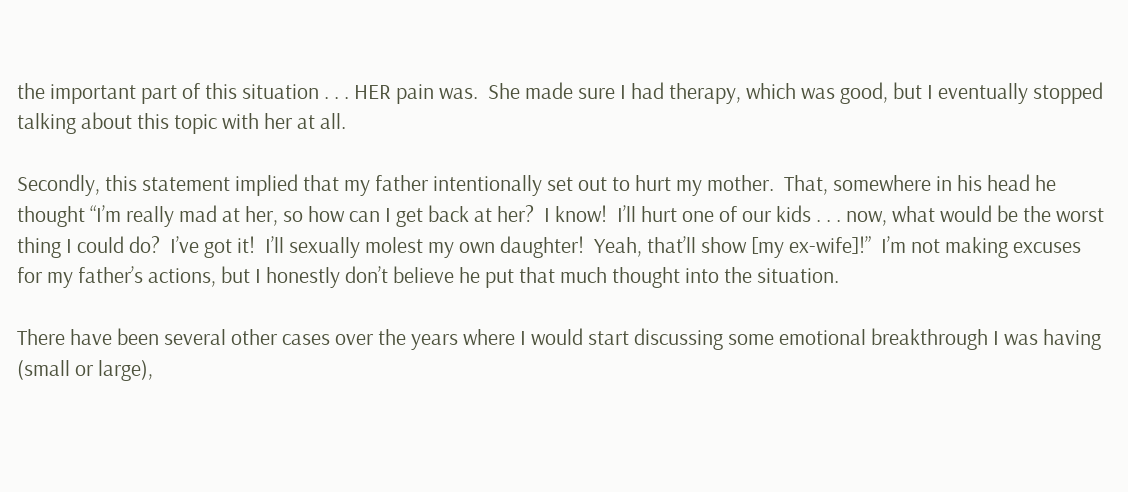the important part of this situation . . . HER pain was.  She made sure I had therapy, which was good, but I eventually stopped talking about this topic with her at all.

Secondly, this statement implied that my father intentionally set out to hurt my mother.  That, somewhere in his head he thought “I’m really mad at her, so how can I get back at her?  I know!  I’ll hurt one of our kids . . . now, what would be the worst thing I could do?  I’ve got it!  I’ll sexually molest my own daughter!  Yeah, that’ll show [my ex-wife]!”  I’m not making excuses for my father’s actions, but I honestly don’t believe he put that much thought into the situation.

There have been several other cases over the years where I would start discussing some emotional breakthrough I was having (small or large),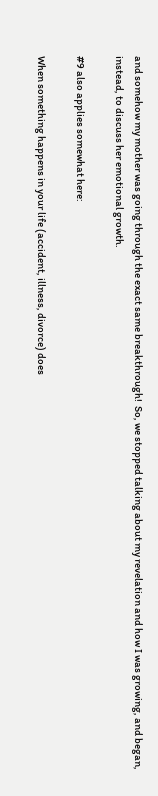and somehow my mother was going through the exact same breakthrough!  So, we stopped talking about my revelation and how I was growing, and began, instead, to discuss her emotional growth.

#9 also applies somewhat here:

When something happens in your life (accident, illness, divorce) does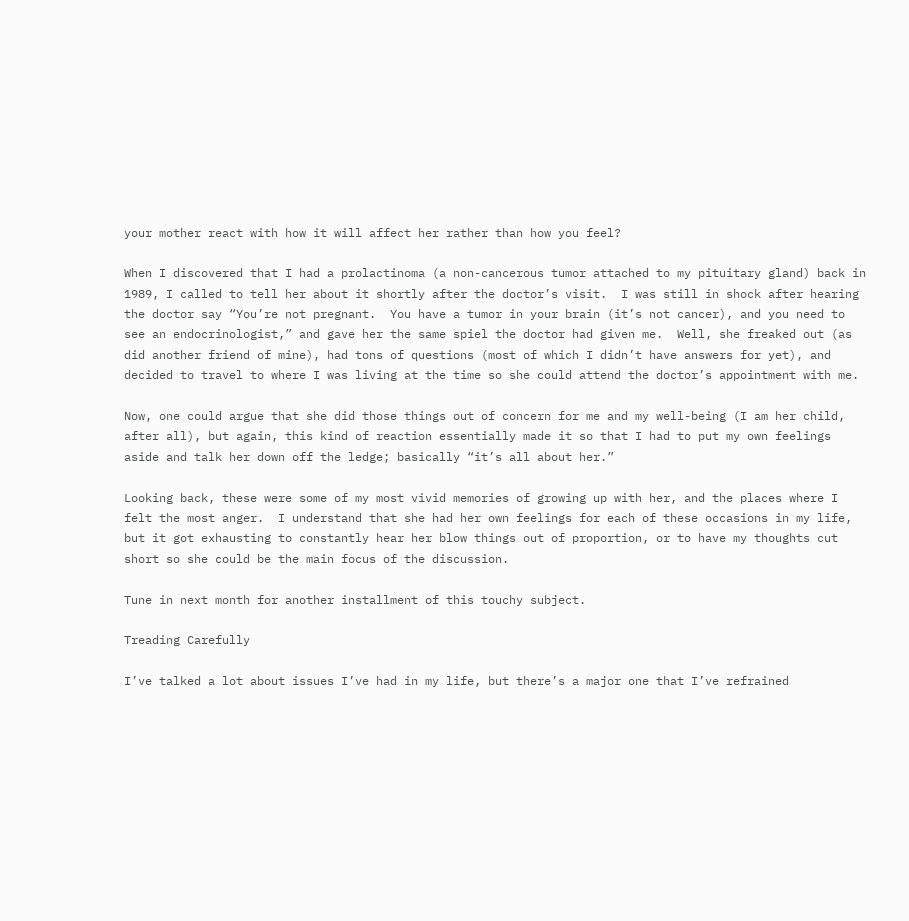your mother react with how it will affect her rather than how you feel?

When I discovered that I had a prolactinoma (a non-cancerous tumor attached to my pituitary gland) back in 1989, I called to tell her about it shortly after the doctor’s visit.  I was still in shock after hearing the doctor say “You’re not pregnant.  You have a tumor in your brain (it’s not cancer), and you need to see an endocrinologist,” and gave her the same spiel the doctor had given me.  Well, she freaked out (as did another friend of mine), had tons of questions (most of which I didn’t have answers for yet), and decided to travel to where I was living at the time so she could attend the doctor’s appointment with me.

Now, one could argue that she did those things out of concern for me and my well-being (I am her child, after all), but again, this kind of reaction essentially made it so that I had to put my own feelings aside and talk her down off the ledge; basically “it’s all about her.”

Looking back, these were some of my most vivid memories of growing up with her, and the places where I felt the most anger.  I understand that she had her own feelings for each of these occasions in my life, but it got exhausting to constantly hear her blow things out of proportion, or to have my thoughts cut short so she could be the main focus of the discussion.

Tune in next month for another installment of this touchy subject.

Treading Carefully

I’ve talked a lot about issues I’ve had in my life, but there’s a major one that I’ve refrained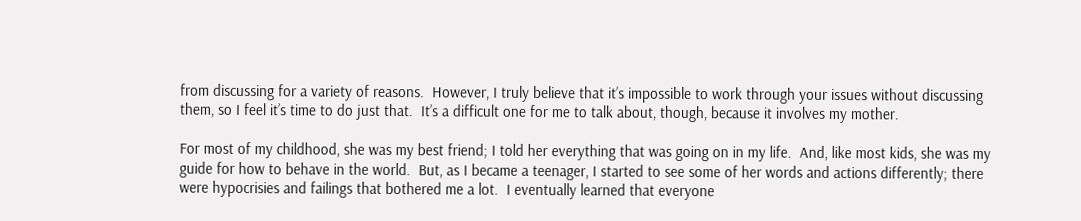from discussing for a variety of reasons.  However, I truly believe that it’s impossible to work through your issues without discussing them, so I feel it’s time to do just that.  It’s a difficult one for me to talk about, though, because it involves my mother.

For most of my childhood, she was my best friend; I told her everything that was going on in my life.  And, like most kids, she was my guide for how to behave in the world.  But, as I became a teenager, I started to see some of her words and actions differently; there were hypocrisies and failings that bothered me a lot.  I eventually learned that everyone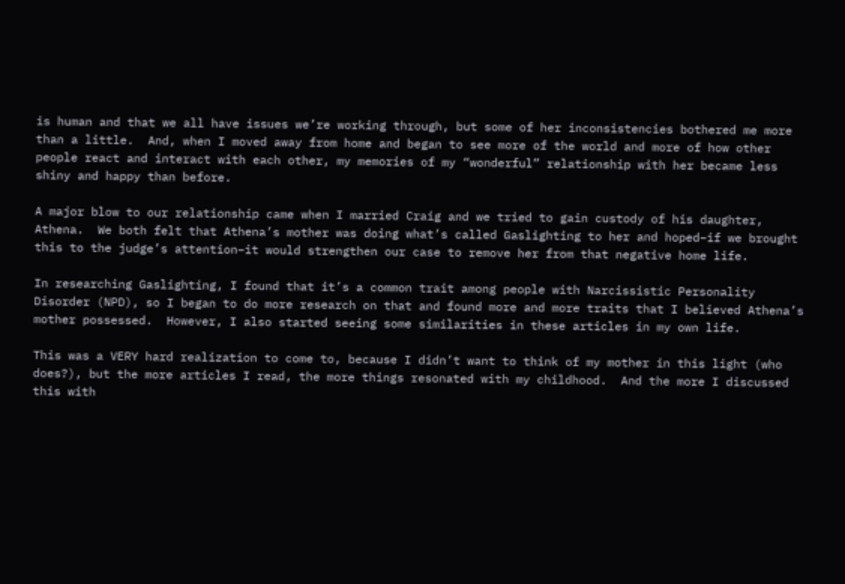is human and that we all have issues we’re working through, but some of her inconsistencies bothered me more than a little.  And, when I moved away from home and began to see more of the world and more of how other people react and interact with each other, my memories of my “wonderful” relationship with her became less shiny and happy than before.

A major blow to our relationship came when I married Craig and we tried to gain custody of his daughter, Athena.  We both felt that Athena’s mother was doing what’s called Gaslighting to her and hoped–if we brought this to the judge’s attention–it would strengthen our case to remove her from that negative home life.

In researching Gaslighting, I found that it’s a common trait among people with Narcissistic Personality Disorder (NPD), so I began to do more research on that and found more and more traits that I believed Athena’s mother possessed.  However, I also started seeing some similarities in these articles in my own life.

This was a VERY hard realization to come to, because I didn’t want to think of my mother in this light (who does?), but the more articles I read, the more things resonated with my childhood.  And the more I discussed this with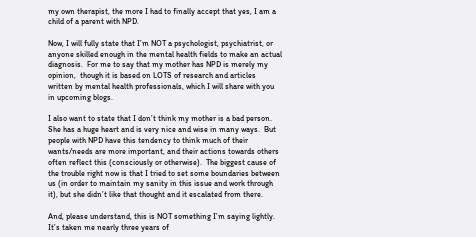my own therapist, the more I had to finally accept that yes, I am a child of a parent with NPD.

Now, I will fully state that I’m NOT a psychologist, psychiatrist, or anyone skilled enough in the mental health fields to make an actual diagnosis.  For me to say that my mother has NPD is merely my opinion,  though it is based on LOTS of research and articles written by mental health professionals, which I will share with you in upcoming blogs.

I also want to state that I don’t think my mother is a bad person.  She has a huge heart and is very nice and wise in many ways.  But people with NPD have this tendency to think much of their wants/needs are more important, and their actions towards others often reflect this (consciously or otherwise).  The biggest cause of the trouble right now is that I tried to set some boundaries between us (in order to maintain my sanity in this issue and work through it), but she didn’t like that thought and it escalated from there.

And, please understand, this is NOT something I’m saying lightly.  It’s taken me nearly three years of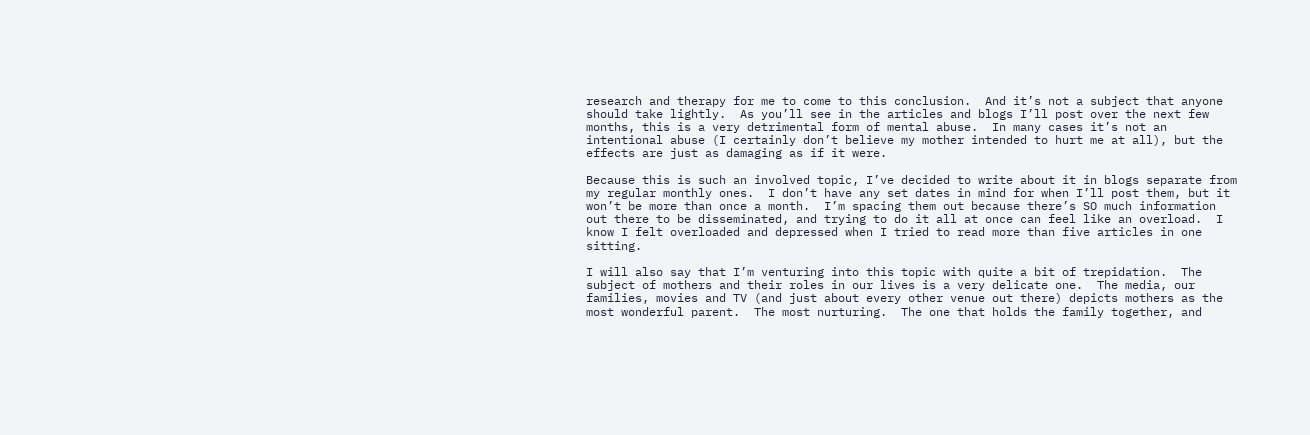research and therapy for me to come to this conclusion.  And it’s not a subject that anyone should take lightly.  As you’ll see in the articles and blogs I’ll post over the next few months, this is a very detrimental form of mental abuse.  In many cases it’s not an intentional abuse (I certainly don’t believe my mother intended to hurt me at all), but the effects are just as damaging as if it were.

Because this is such an involved topic, I’ve decided to write about it in blogs separate from my regular monthly ones.  I don’t have any set dates in mind for when I’ll post them, but it won’t be more than once a month.  I’m spacing them out because there’s SO much information out there to be disseminated, and trying to do it all at once can feel like an overload.  I know I felt overloaded and depressed when I tried to read more than five articles in one sitting.

I will also say that I’m venturing into this topic with quite a bit of trepidation.  The subject of mothers and their roles in our lives is a very delicate one.  The media, our families, movies and TV (and just about every other venue out there) depicts mothers as the most wonderful parent.  The most nurturing.  The one that holds the family together, and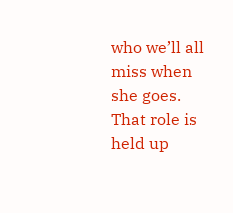who we’ll all miss when she goes.  That role is held up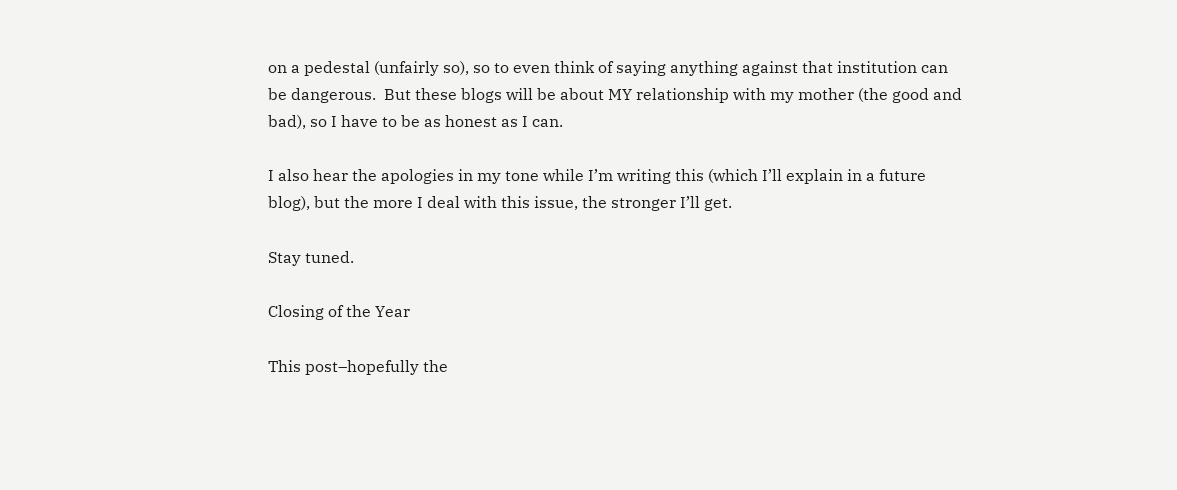on a pedestal (unfairly so), so to even think of saying anything against that institution can be dangerous.  But these blogs will be about MY relationship with my mother (the good and bad), so I have to be as honest as I can.

I also hear the apologies in my tone while I’m writing this (which I’ll explain in a future blog), but the more I deal with this issue, the stronger I’ll get.

Stay tuned.

Closing of the Year

This post–hopefully the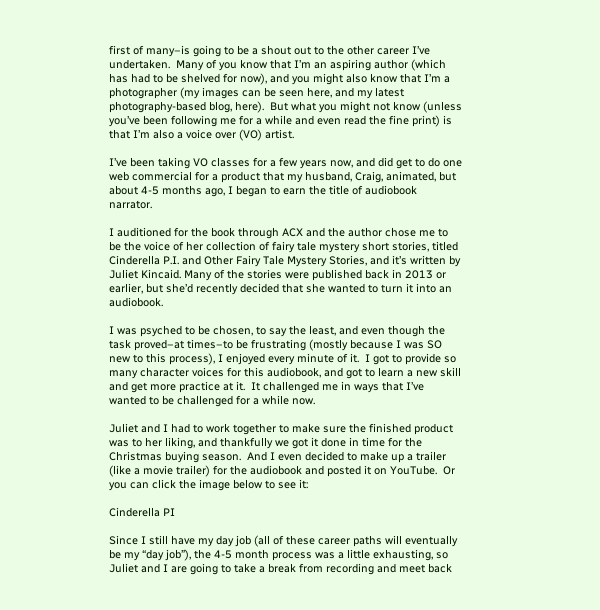first of many–is going to be a shout out to the other career I’ve undertaken.  Many of you know that I’m an aspiring author (which has had to be shelved for now), and you might also know that I’m a photographer (my images can be seen here, and my latest photography-based blog, here).  But what you might not know (unless you’ve been following me for a while and even read the fine print) is that I’m also a voice over (VO) artist.

I’ve been taking VO classes for a few years now, and did get to do one web commercial for a product that my husband, Craig, animated, but about 4-5 months ago, I began to earn the title of audiobook narrator.

I auditioned for the book through ACX and the author chose me to be the voice of her collection of fairy tale mystery short stories, titled Cinderella P.I. and Other Fairy Tale Mystery Stories, and it’s written by Juliet Kincaid. Many of the stories were published back in 2013 or earlier, but she’d recently decided that she wanted to turn it into an audiobook.

I was psyched to be chosen, to say the least, and even though the task proved–at times–to be frustrating (mostly because I was SO new to this process), I enjoyed every minute of it.  I got to provide so many character voices for this audiobook, and got to learn a new skill and get more practice at it.  It challenged me in ways that I’ve wanted to be challenged for a while now.

Juliet and I had to work together to make sure the finished product was to her liking, and thankfully we got it done in time for the Christmas buying season.  And I even decided to make up a trailer (like a movie trailer) for the audiobook and posted it on YouTube.  Or you can click the image below to see it:

Cinderella PI

Since I still have my day job (all of these career paths will eventually be my “day job”), the 4-5 month process was a little exhausting, so Juliet and I are going to take a break from recording and meet back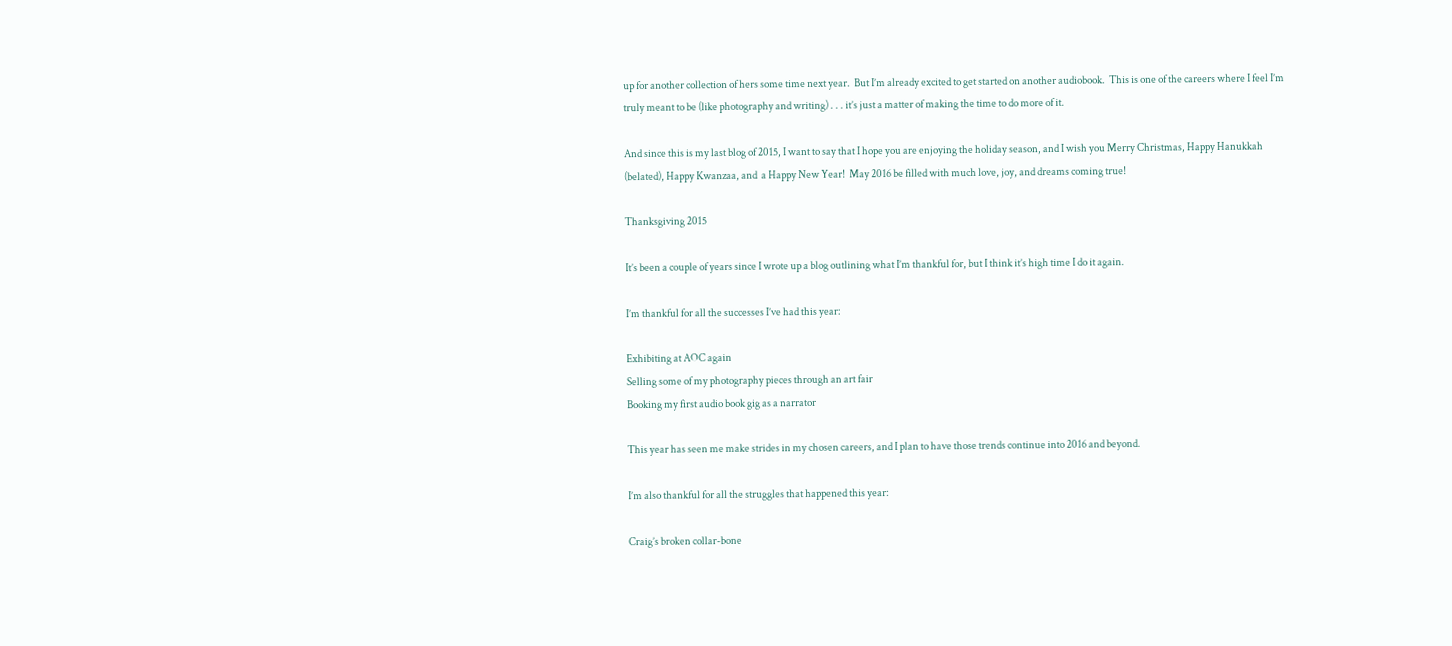up for another collection of hers some time next year.  But I’m already excited to get started on another audiobook.  This is one of the careers where I feel I’m truly meant to be (like photography and writing) . . . it’s just a matter of making the time to do more of it.

And since this is my last blog of 2015, I want to say that I hope you are enjoying the holiday season, and I wish you Merry Christmas, Happy Hanukkah (belated), Happy Kwanzaa, and  a Happy New Year!  May 2016 be filled with much love, joy, and dreams coming true!

Thanksgiving 2015

It’s been a couple of years since I wrote up a blog outlining what I’m thankful for, but I think it’s high time I do it again.

I’m thankful for all the successes I’ve had this year:

Exhibiting at AOC again
Selling some of my photography pieces through an art fair
Booking my first audio book gig as a narrator

This year has seen me make strides in my chosen careers, and I plan to have those trends continue into 2016 and beyond.

I’m also thankful for all the struggles that happened this year:

Craig’s broken collar-bone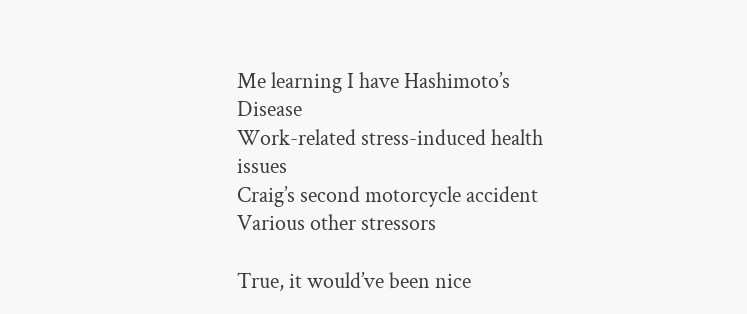Me learning I have Hashimoto’s Disease
Work-related stress-induced health issues
Craig’s second motorcycle accident
Various other stressors

True, it would’ve been nice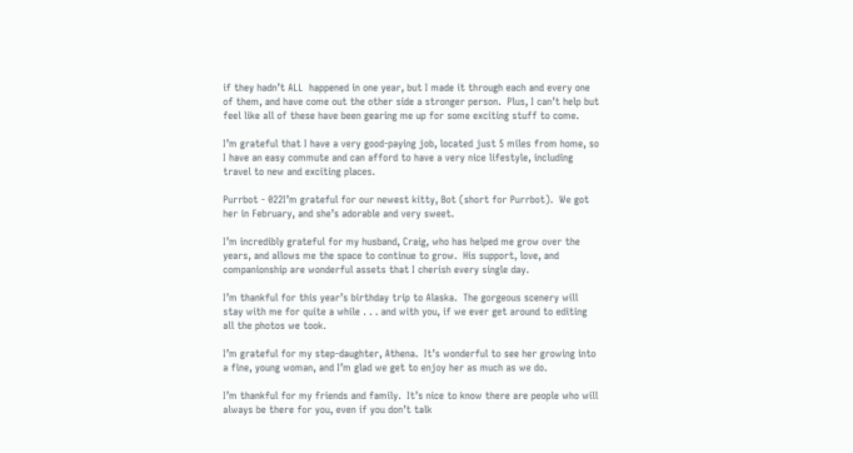if they hadn’t ALL  happened in one year, but I made it through each and every one of them, and have come out the other side a stronger person.  Plus, I can’t help but feel like all of these have been gearing me up for some exciting stuff to come.

I’m grateful that I have a very good-paying job, located just 5 miles from home, so I have an easy commute and can afford to have a very nice lifestyle, including travel to new and exciting places.

Purrbot - 022I’m grateful for our newest kitty, Bot (short for Purrbot).  We got her in February, and she’s adorable and very sweet.

I’m incredibly grateful for my husband, Craig, who has helped me grow over the years, and allows me the space to continue to grow.  His support, love, and companionship are wonderful assets that I cherish every single day.

I’m thankful for this year’s birthday trip to Alaska.  The gorgeous scenery will stay with me for quite a while . . . and with you, if we ever get around to editing all the photos we took.

I’m grateful for my step-daughter, Athena.  It’s wonderful to see her growing into a fine, young woman, and I’m glad we get to enjoy her as much as we do.

I’m thankful for my friends and family.  It’s nice to know there are people who will always be there for you, even if you don’t talk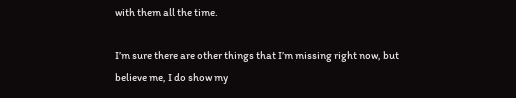with them all the time.

I’m sure there are other things that I’m missing right now, but believe me, I do show my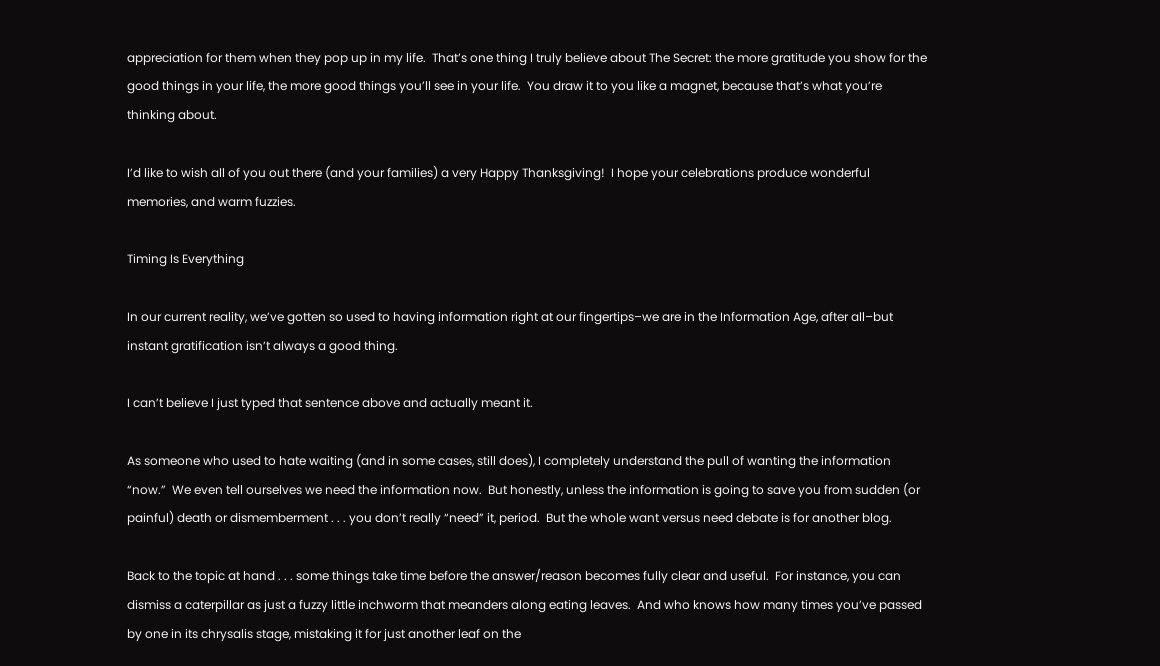appreciation for them when they pop up in my life.  That’s one thing I truly believe about The Secret: the more gratitude you show for the good things in your life, the more good things you’ll see in your life.  You draw it to you like a magnet, because that’s what you’re thinking about.

I’d like to wish all of you out there (and your families) a very Happy Thanksgiving!  I hope your celebrations produce wonderful memories, and warm fuzzies.

Timing Is Everything

In our current reality, we’ve gotten so used to having information right at our fingertips–we are in the Information Age, after all–but instant gratification isn’t always a good thing.

I can’t believe I just typed that sentence above and actually meant it.

As someone who used to hate waiting (and in some cases, still does), I completely understand the pull of wanting the information “now.”  We even tell ourselves we need the information now.  But honestly, unless the information is going to save you from sudden (or painful) death or dismemberment . . . you don’t really “need” it, period.  But the whole want versus need debate is for another blog.

Back to the topic at hand . . . some things take time before the answer/reason becomes fully clear and useful.  For instance, you can dismiss a caterpillar as just a fuzzy little inchworm that meanders along eating leaves.  And who knows how many times you’ve passed by one in its chrysalis stage, mistaking it for just another leaf on the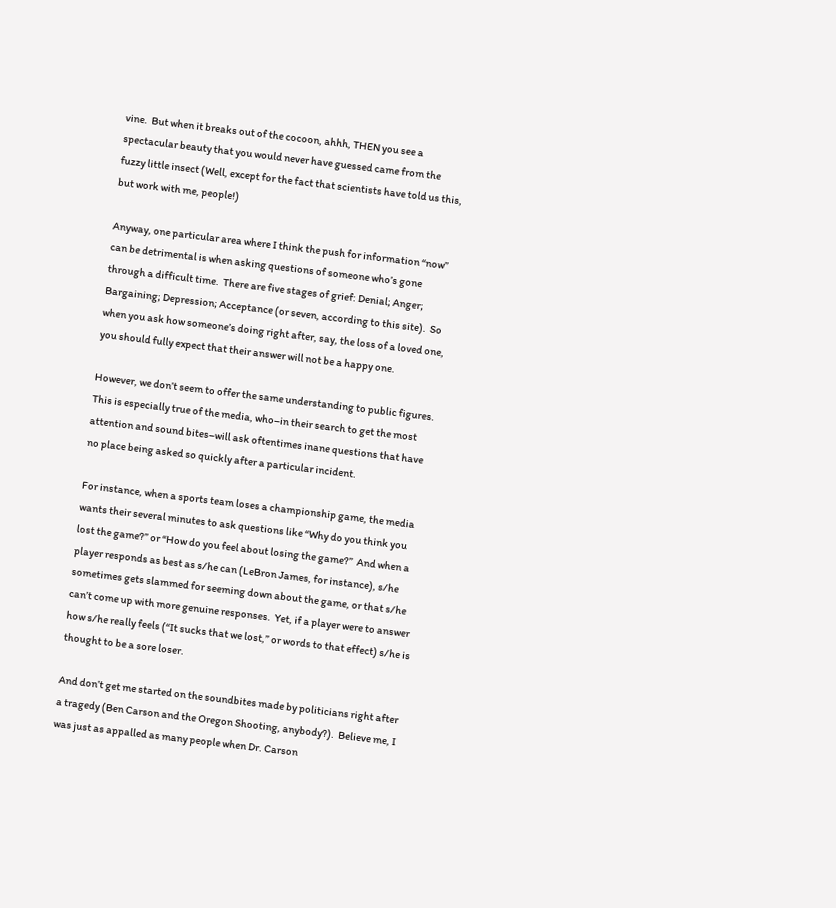vine.  But when it breaks out of the cocoon, ahhh, THEN you see a spectacular beauty that you would never have guessed came from the fuzzy little insect (Well, except for the fact that scientists have told us this, but work with me, people!)

Anyway, one particular area where I think the push for information “now” can be detrimental is when asking questions of someone who’s gone through a difficult time.  There are five stages of grief: Denial; Anger; Bargaining; Depression; Acceptance (or seven, according to this site).  So when you ask how someone’s doing right after, say, the loss of a loved one, you should fully expect that their answer will not be a happy one.

However, we don’t seem to offer the same understanding to public figures.  This is especially true of the media, who–in their search to get the most attention and sound bites–will ask oftentimes inane questions that have no place being asked so quickly after a particular incident.

For instance, when a sports team loses a championship game, the media wants their several minutes to ask questions like “Why do you think you lost the game?” or “How do you feel about losing the game?”  And when a player responds as best as s/he can (LeBron James, for instance), s/he sometimes gets slammed for seeming down about the game, or that s/he can’t come up with more genuine responses.  Yet, if a player were to answer how s/he really feels (“It sucks that we lost,” or words to that effect) s/he is thought to be a sore loser.

And don’t get me started on the soundbites made by politicians right after a tragedy (Ben Carson and the Oregon Shooting, anybody?).  Believe me, I was just as appalled as many people when Dr. Carson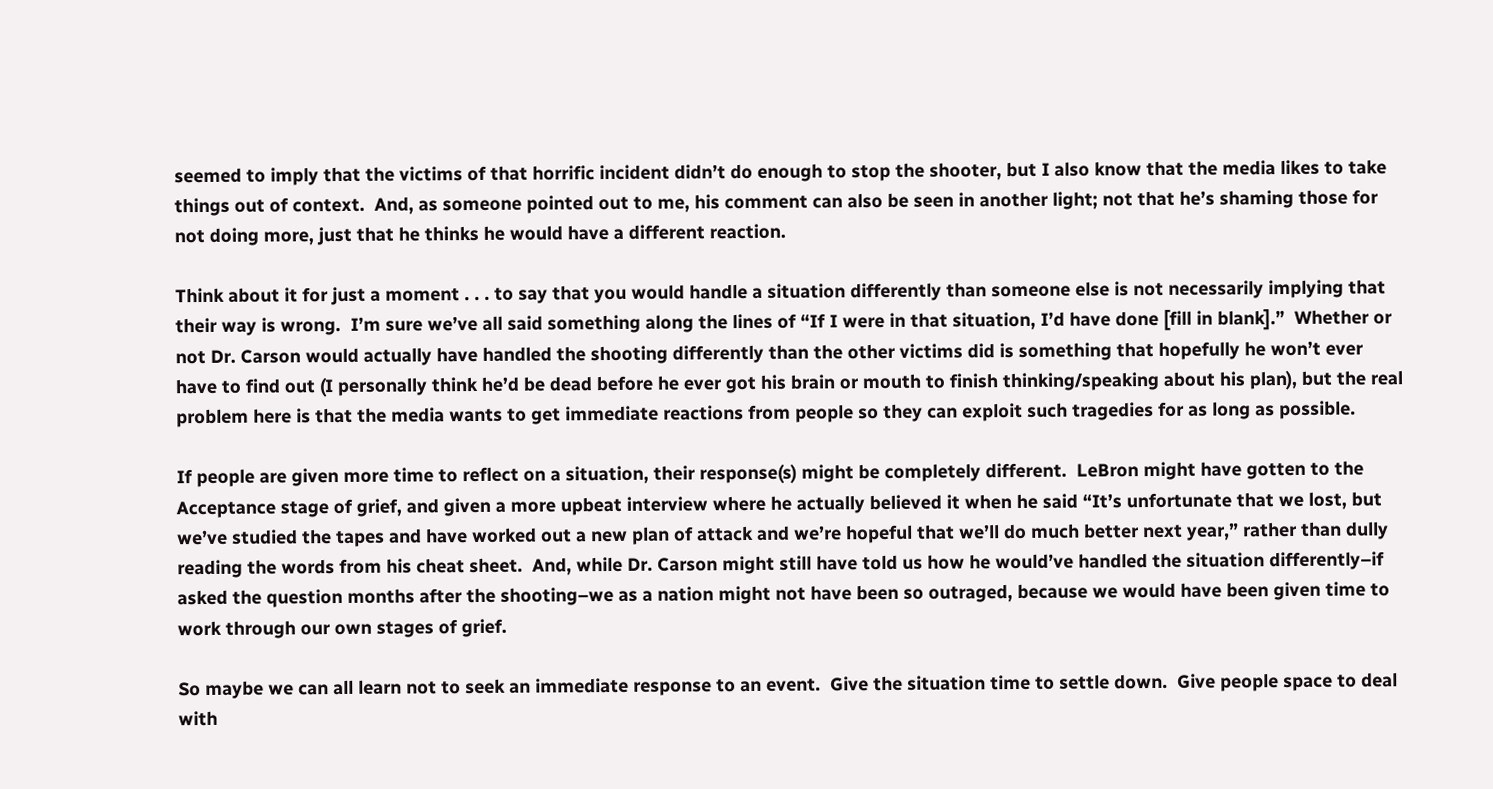seemed to imply that the victims of that horrific incident didn’t do enough to stop the shooter, but I also know that the media likes to take things out of context.  And, as someone pointed out to me, his comment can also be seen in another light; not that he’s shaming those for not doing more, just that he thinks he would have a different reaction.

Think about it for just a moment . . . to say that you would handle a situation differently than someone else is not necessarily implying that their way is wrong.  I’m sure we’ve all said something along the lines of “If I were in that situation, I’d have done [fill in blank].”  Whether or not Dr. Carson would actually have handled the shooting differently than the other victims did is something that hopefully he won’t ever have to find out (I personally think he’d be dead before he ever got his brain or mouth to finish thinking/speaking about his plan), but the real problem here is that the media wants to get immediate reactions from people so they can exploit such tragedies for as long as possible.

If people are given more time to reflect on a situation, their response(s) might be completely different.  LeBron might have gotten to the Acceptance stage of grief, and given a more upbeat interview where he actually believed it when he said “It’s unfortunate that we lost, but we’ve studied the tapes and have worked out a new plan of attack and we’re hopeful that we’ll do much better next year,” rather than dully reading the words from his cheat sheet.  And, while Dr. Carson might still have told us how he would’ve handled the situation differently–if asked the question months after the shooting–we as a nation might not have been so outraged, because we would have been given time to work through our own stages of grief.

So maybe we can all learn not to seek an immediate response to an event.  Give the situation time to settle down.  Give people space to deal with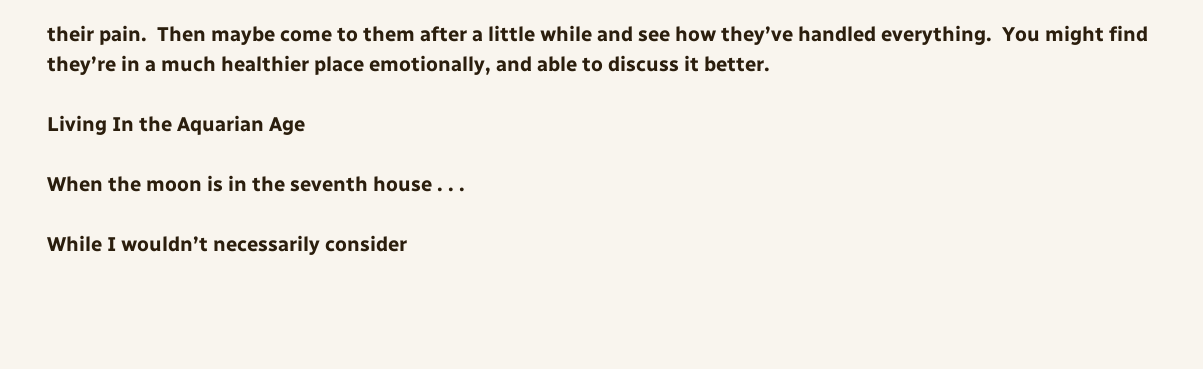their pain.  Then maybe come to them after a little while and see how they’ve handled everything.  You might find they’re in a much healthier place emotionally, and able to discuss it better.

Living In the Aquarian Age

When the moon is in the seventh house . . .

While I wouldn’t necessarily consider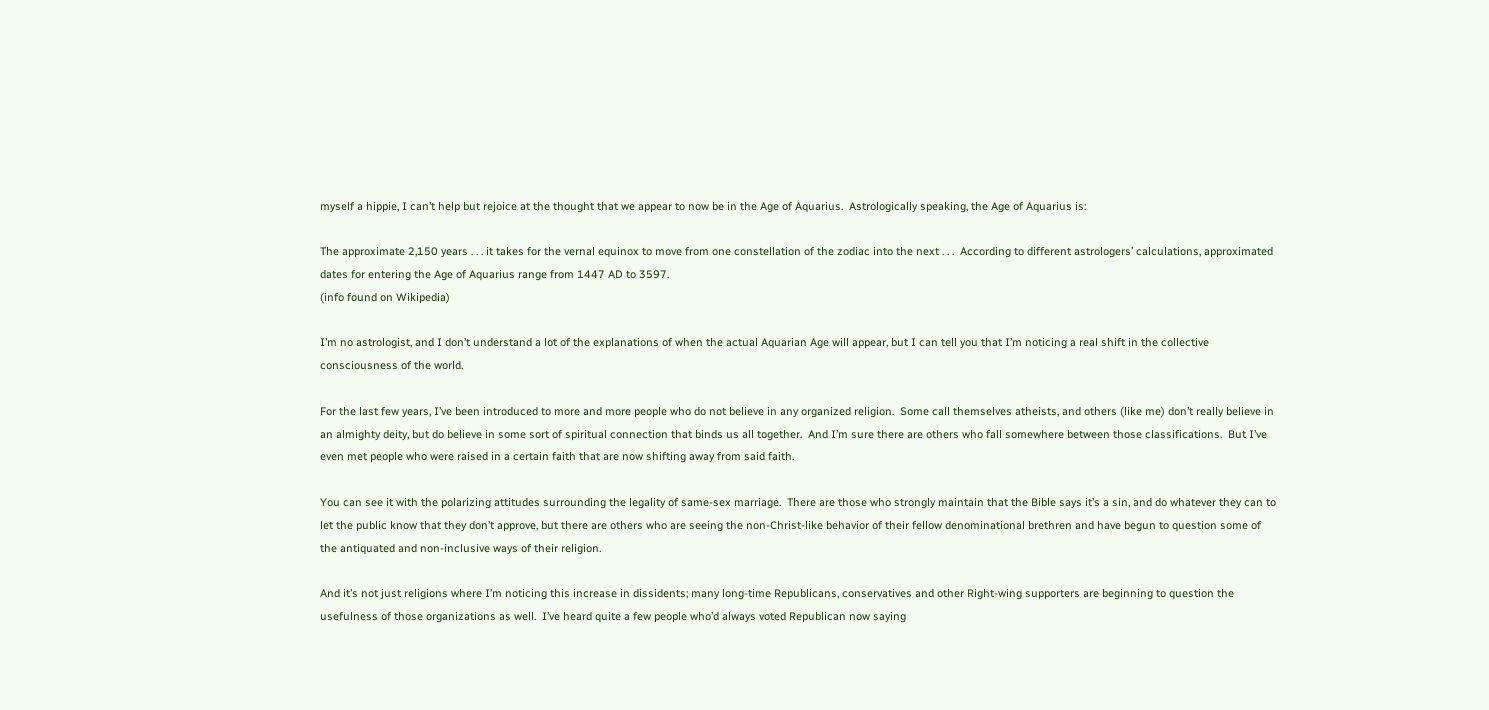myself a hippie, I can’t help but rejoice at the thought that we appear to now be in the Age of Aquarius.  Astrologically speaking, the Age of Aquarius is:

The approximate 2,150 years . . . it takes for the vernal equinox to move from one constellation of the zodiac into the next . . .  According to different astrologers’ calculations, approximated dates for entering the Age of Aquarius range from 1447 AD to 3597.
(info found on Wikipedia)

I’m no astrologist, and I don’t understand a lot of the explanations of when the actual Aquarian Age will appear, but I can tell you that I’m noticing a real shift in the collective consciousness of the world.

For the last few years, I’ve been introduced to more and more people who do not believe in any organized religion.  Some call themselves atheists, and others (like me) don’t really believe in an almighty deity, but do believe in some sort of spiritual connection that binds us all together.  And I’m sure there are others who fall somewhere between those classifications.  But I’ve even met people who were raised in a certain faith that are now shifting away from said faith.

You can see it with the polarizing attitudes surrounding the legality of same-sex marriage.  There are those who strongly maintain that the Bible says it’s a sin, and do whatever they can to let the public know that they don’t approve, but there are others who are seeing the non-Christ-like behavior of their fellow denominational brethren and have begun to question some of the antiquated and non-inclusive ways of their religion.

And it’s not just religions where I’m noticing this increase in dissidents; many long-time Republicans, conservatives and other Right-wing supporters are beginning to question the usefulness of those organizations as well.  I’ve heard quite a few people who’d always voted Republican now saying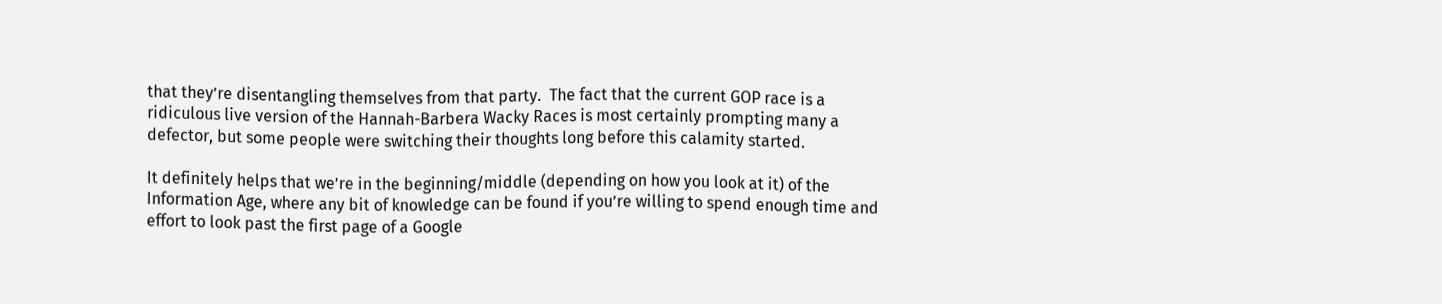that they’re disentangling themselves from that party.  The fact that the current GOP race is a ridiculous live version of the Hannah-Barbera Wacky Races is most certainly prompting many a defector, but some people were switching their thoughts long before this calamity started.

It definitely helps that we’re in the beginning/middle (depending on how you look at it) of the Information Age, where any bit of knowledge can be found if you’re willing to spend enough time and effort to look past the first page of a Google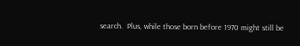search.  Plus, while those born before 1970 might still be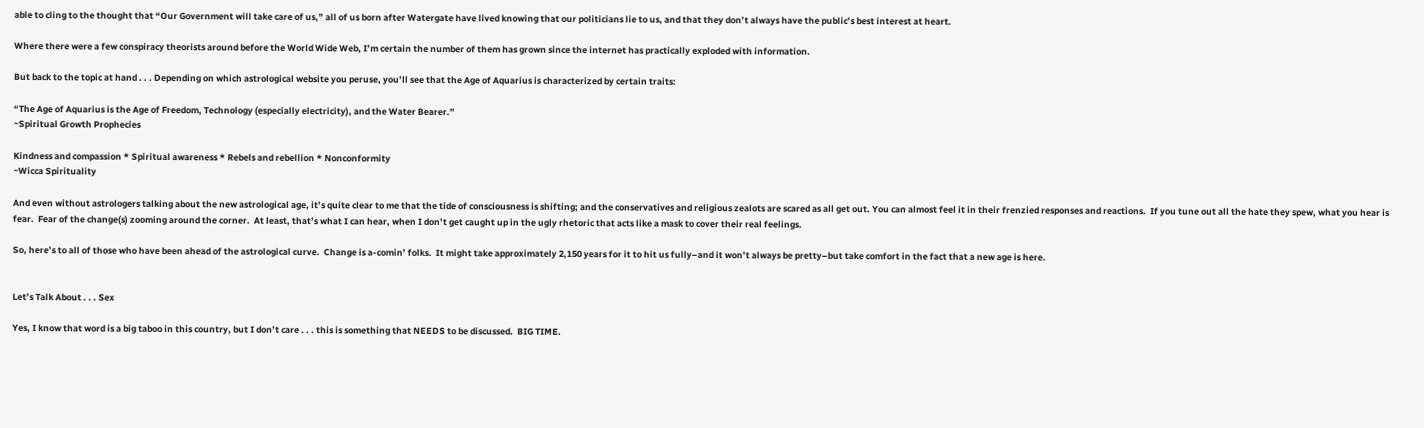able to cling to the thought that “Our Government will take care of us,” all of us born after Watergate have lived knowing that our politicians lie to us, and that they don’t always have the public’s best interest at heart.

Where there were a few conspiracy theorists around before the World Wide Web, I’m certain the number of them has grown since the internet has practically exploded with information.

But back to the topic at hand . . . Depending on which astrological website you peruse, you’ll see that the Age of Aquarius is characterized by certain traits:

“The Age of Aquarius is the Age of Freedom, Technology (especially electricity), and the Water Bearer.”
~Spiritual Growth Prophecies

Kindness and compassion * Spiritual awareness * Rebels and rebellion * Nonconformity
~Wicca Spirituality

And even without astrologers talking about the new astrological age, it’s quite clear to me that the tide of consciousness is shifting; and the conservatives and religious zealots are scared as all get out. You can almost feel it in their frenzied responses and reactions.  If you tune out all the hate they spew, what you hear is fear.  Fear of the change(s) zooming around the corner.  At least, that’s what I can hear, when I don’t get caught up in the ugly rhetoric that acts like a mask to cover their real feelings.

So, here’s to all of those who have been ahead of the astrological curve.  Change is a-comin’ folks.  It might take approximately 2,150 years for it to hit us fully–and it won’t always be pretty–but take comfort in the fact that a new age is here.


Let’s Talk About . . . Sex

Yes, I know that word is a big taboo in this country, but I don’t care . . . this is something that NEEDS to be discussed.  BIG TIME.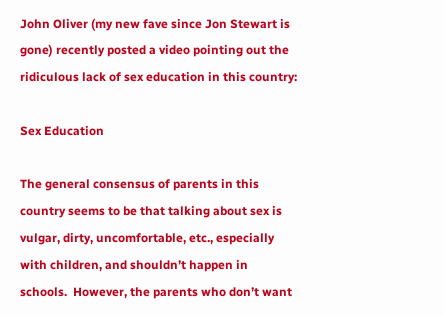John Oliver (my new fave since Jon Stewart is gone) recently posted a video pointing out the ridiculous lack of sex education in this country:

Sex Education

The general consensus of parents in this country seems to be that talking about sex is vulgar, dirty, uncomfortable, etc., especially with children, and shouldn’t happen in schools.  However, the parents who don’t want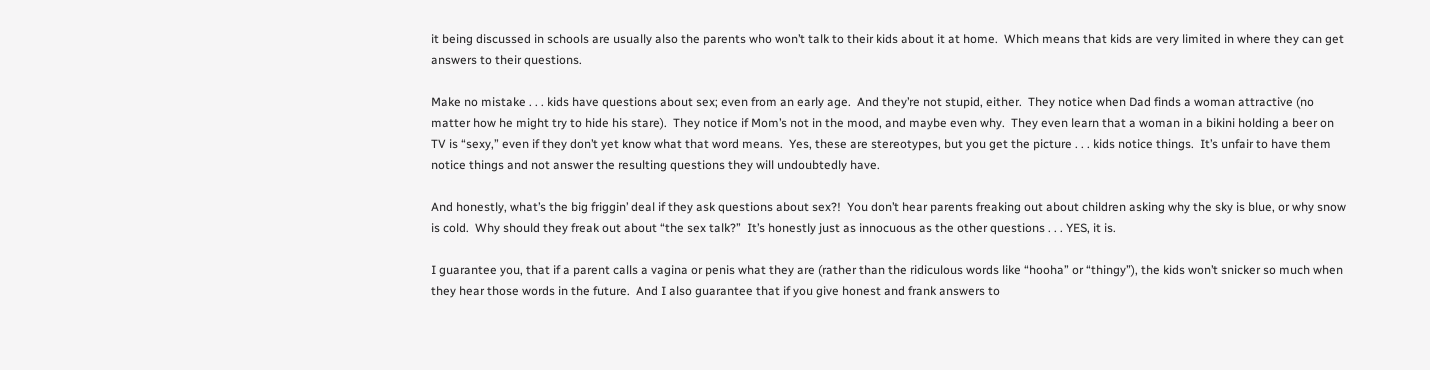it being discussed in schools are usually also the parents who won’t talk to their kids about it at home.  Which means that kids are very limited in where they can get answers to their questions.

Make no mistake . . . kids have questions about sex; even from an early age.  And they’re not stupid, either.  They notice when Dad finds a woman attractive (no matter how he might try to hide his stare).  They notice if Mom’s not in the mood, and maybe even why.  They even learn that a woman in a bikini holding a beer on TV is “sexy,” even if they don’t yet know what that word means.  Yes, these are stereotypes, but you get the picture . . . kids notice things.  It’s unfair to have them notice things and not answer the resulting questions they will undoubtedly have.

And honestly, what’s the big friggin’ deal if they ask questions about sex?!  You don’t hear parents freaking out about children asking why the sky is blue, or why snow is cold.  Why should they freak out about “the sex talk?”  It’s honestly just as innocuous as the other questions . . . YES, it is.

I guarantee you, that if a parent calls a vagina or penis what they are (rather than the ridiculous words like “hooha” or “thingy”), the kids won’t snicker so much when they hear those words in the future.  And I also guarantee that if you give honest and frank answers to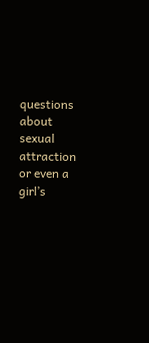questions about sexual attraction or even a girl’s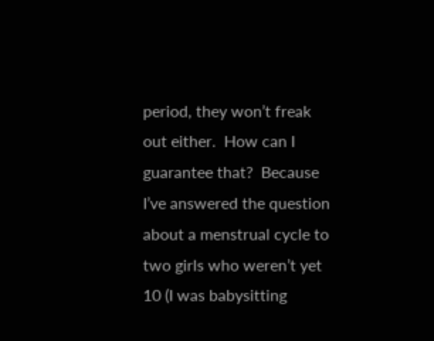period, they won’t freak out either.  How can I guarantee that?  Because I’ve answered the question about a menstrual cycle to two girls who weren’t yet 10 (I was babysitting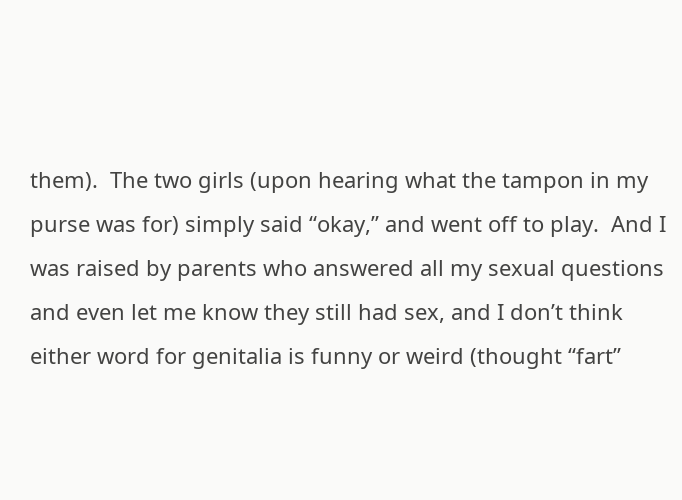them).  The two girls (upon hearing what the tampon in my purse was for) simply said “okay,” and went off to play.  And I was raised by parents who answered all my sexual questions and even let me know they still had sex, and I don’t think either word for genitalia is funny or weird (thought “fart”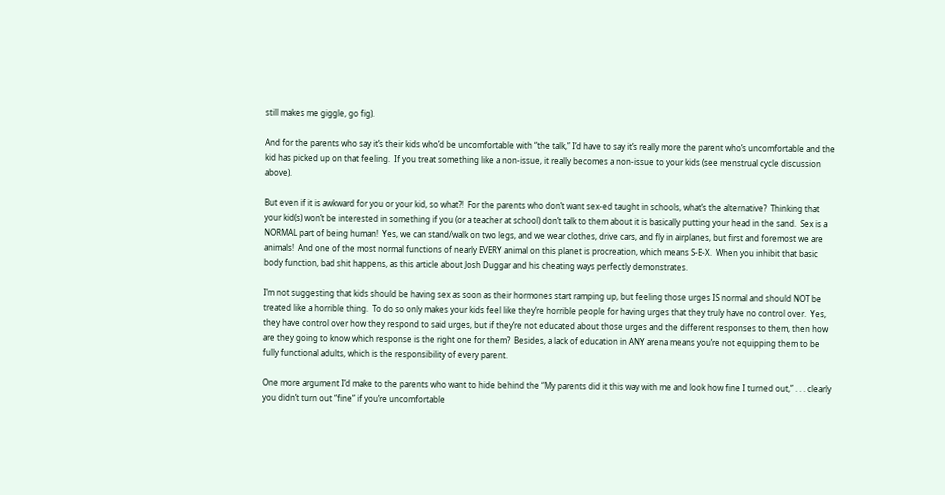still makes me giggle, go fig).

And for the parents who say it’s their kids who’d be uncomfortable with “the talk,” I’d have to say it’s really more the parent who’s uncomfortable and the kid has picked up on that feeling.  If you treat something like a non-issue, it really becomes a non-issue to your kids (see menstrual cycle discussion above).

But even if it is awkward for you or your kid, so what?!  For the parents who don’t want sex-ed taught in schools, what’s the alternative?  Thinking that your kid(s) won’t be interested in something if you (or a teacher at school) don’t talk to them about it is basically putting your head in the sand.  Sex is a NORMAL part of being human!  Yes, we can stand/walk on two legs, and we wear clothes, drive cars, and fly in airplanes, but first and foremost we are animals!  And one of the most normal functions of nearly EVERY animal on this planet is procreation, which means S-E-X.  When you inhibit that basic body function, bad shit happens, as this article about Josh Duggar and his cheating ways perfectly demonstrates.

I’m not suggesting that kids should be having sex as soon as their hormones start ramping up, but feeling those urges IS normal and should NOT be treated like a horrible thing.  To do so only makes your kids feel like they’re horrible people for having urges that they truly have no control over.  Yes, they have control over how they respond to said urges, but if they’re not educated about those urges and the different responses to them, then how are they going to know which response is the right one for them?  Besides, a lack of education in ANY arena means you’re not equipping them to be fully functional adults, which is the responsibility of every parent.

One more argument I’d make to the parents who want to hide behind the “My parents did it this way with me and look how fine I turned out,” . . . clearly you didn’t turn out “fine” if you’re uncomfortable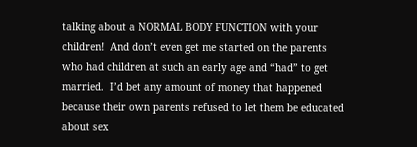talking about a NORMAL BODY FUNCTION with your children!  And don’t even get me started on the parents who had children at such an early age and “had” to get married.  I’d bet any amount of money that happened because their own parents refused to let them be educated about sex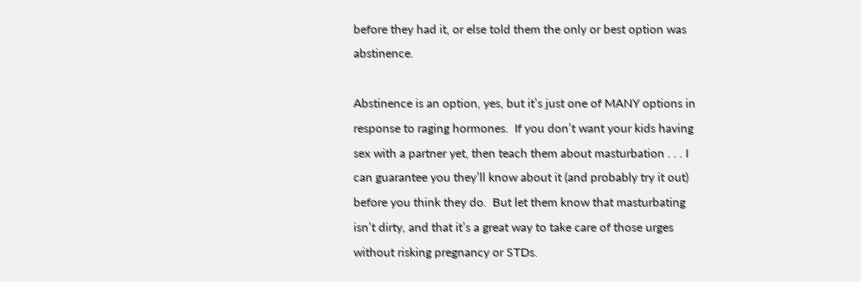before they had it, or else told them the only or best option was abstinence.

Abstinence is an option, yes, but it’s just one of MANY options in response to raging hormones.  If you don’t want your kids having sex with a partner yet, then teach them about masturbation . . . I can guarantee you they’ll know about it (and probably try it out) before you think they do.  But let them know that masturbating isn’t dirty, and that it’s a great way to take care of those urges without risking pregnancy or STDs.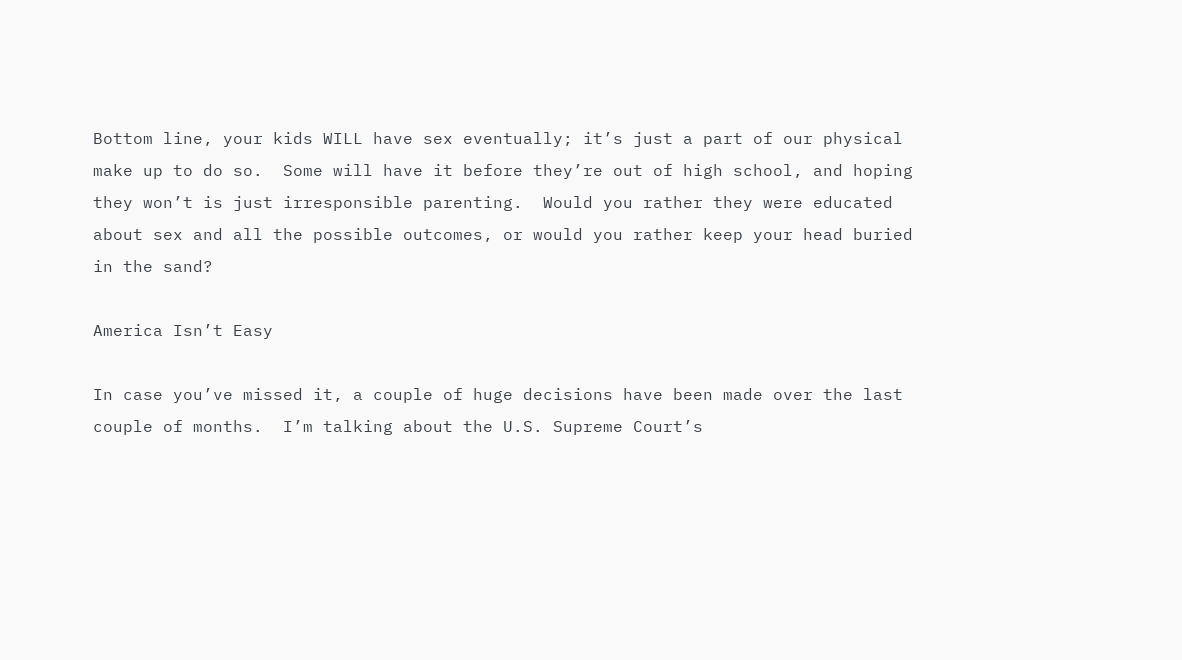Bottom line, your kids WILL have sex eventually; it’s just a part of our physical make up to do so.  Some will have it before they’re out of high school, and hoping they won’t is just irresponsible parenting.  Would you rather they were educated about sex and all the possible outcomes, or would you rather keep your head buried in the sand?

America Isn’t Easy

In case you’ve missed it, a couple of huge decisions have been made over the last couple of months.  I’m talking about the U.S. Supreme Court’s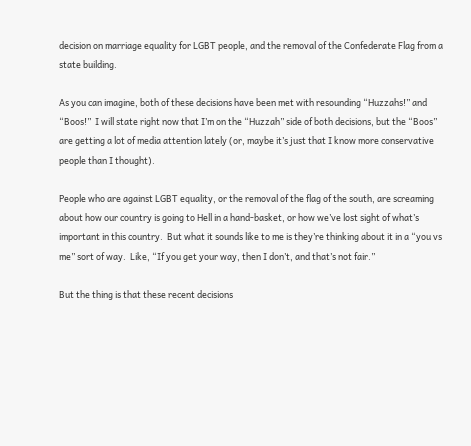decision on marriage equality for LGBT people, and the removal of the Confederate Flag from a state building.

As you can imagine, both of these decisions have been met with resounding “Huzzahs!” and “Boos!”  I will state right now that I’m on the “Huzzah” side of both decisions, but the “Boos” are getting a lot of media attention lately (or, maybe it’s just that I know more conservative people than I thought).

People who are against LGBT equality, or the removal of the flag of the south, are screaming about how our country is going to Hell in a hand-basket, or how we’ve lost sight of what’s important in this country.  But what it sounds like to me is they’re thinking about it in a “you vs me” sort of way.  Like, “If you get your way, then I don’t, and that’s not fair.”

But the thing is that these recent decisions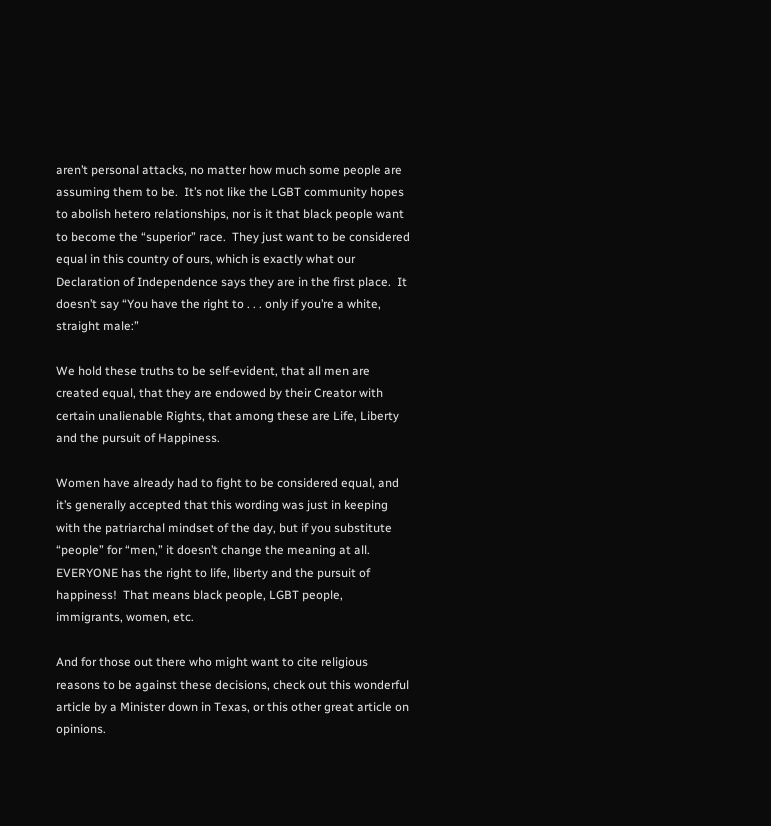aren’t personal attacks, no matter how much some people are assuming them to be.  It’s not like the LGBT community hopes to abolish hetero relationships, nor is it that black people want to become the “superior” race.  They just want to be considered equal in this country of ours, which is exactly what our Declaration of Independence says they are in the first place.  It doesn’t say “You have the right to . . . only if you’re a white, straight male:”

We hold these truths to be self-evident, that all men are created equal, that they are endowed by their Creator with certain unalienable Rights, that among these are Life, Liberty and the pursuit of Happiness.

Women have already had to fight to be considered equal, and it’s generally accepted that this wording was just in keeping with the patriarchal mindset of the day, but if you substitute “people” for “men,” it doesn’t change the meaning at all.  EVERYONE has the right to life, liberty and the pursuit of happiness!  That means black people, LGBT people, immigrants, women, etc.

And for those out there who might want to cite religious reasons to be against these decisions, check out this wonderful article by a Minister down in Texas, or this other great article on opinions.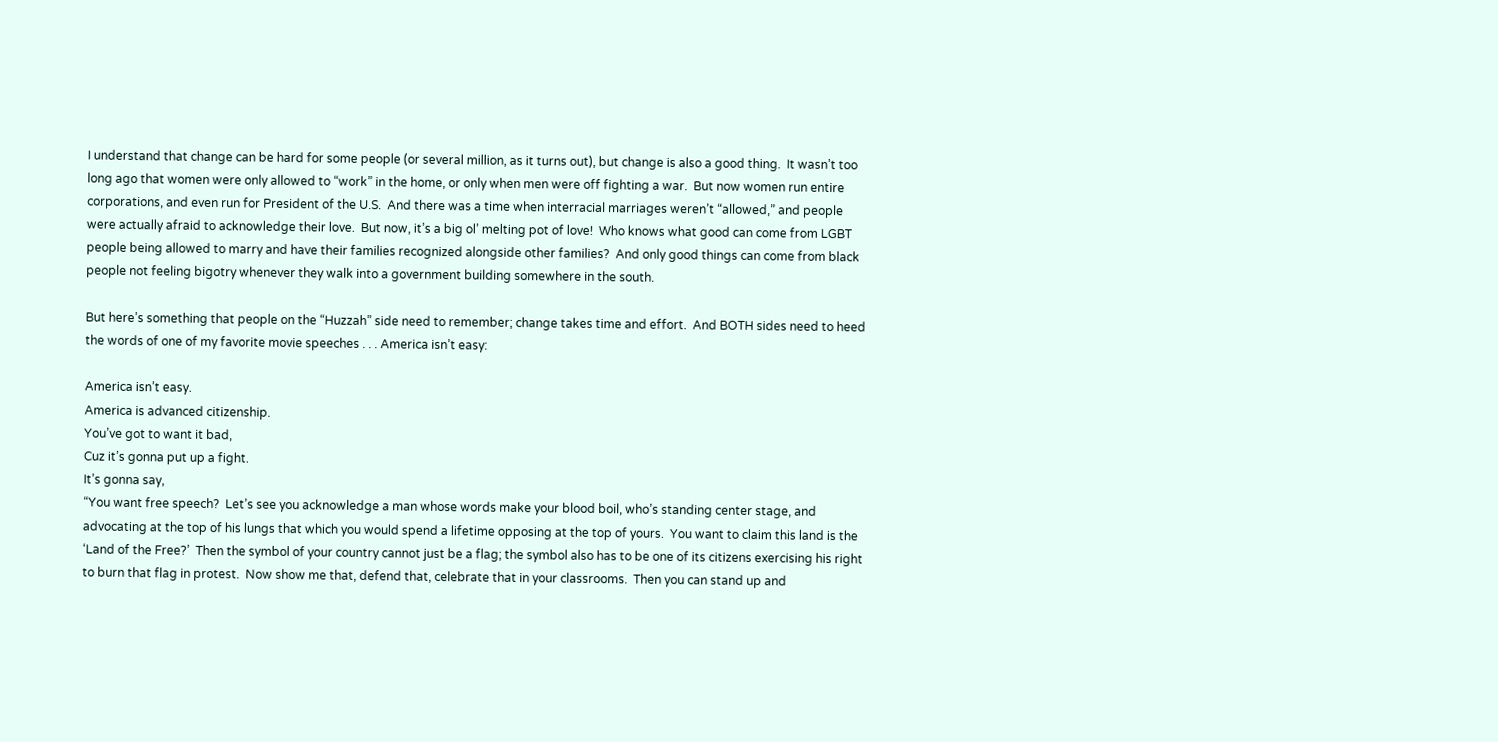I understand that change can be hard for some people (or several million, as it turns out), but change is also a good thing.  It wasn’t too long ago that women were only allowed to “work” in the home, or only when men were off fighting a war.  But now women run entire corporations, and even run for President of the U.S.  And there was a time when interracial marriages weren’t “allowed,” and people were actually afraid to acknowledge their love.  But now, it’s a big ol’ melting pot of love!  Who knows what good can come from LGBT people being allowed to marry and have their families recognized alongside other families?  And only good things can come from black people not feeling bigotry whenever they walk into a government building somewhere in the south.

But here’s something that people on the “Huzzah” side need to remember; change takes time and effort.  And BOTH sides need to heed the words of one of my favorite movie speeches . . . America isn’t easy:

America isn’t easy.
America is advanced citizenship.
You’ve got to want it bad,
Cuz it’s gonna put up a fight.
It’s gonna say,
“You want free speech?  Let’s see you acknowledge a man whose words make your blood boil, who’s standing center stage, and advocating at the top of his lungs that which you would spend a lifetime opposing at the top of yours.  You want to claim this land is the ‘Land of the Free?’  Then the symbol of your country cannot just be a flag; the symbol also has to be one of its citizens exercising his right to burn that flag in protest.  Now show me that, defend that, celebrate that in your classrooms.  Then you can stand up and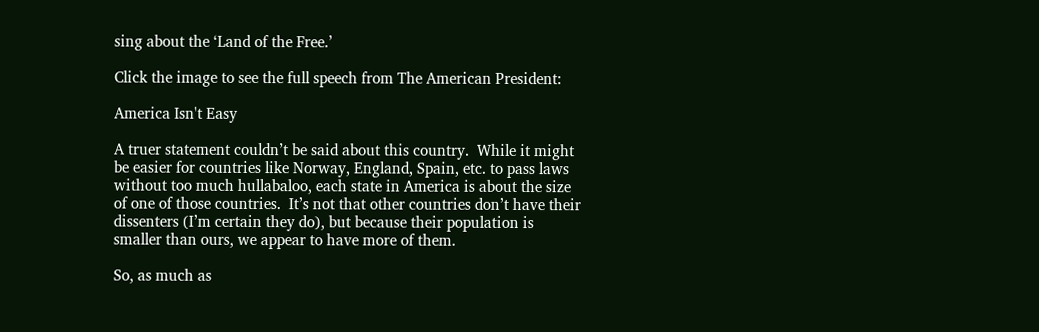sing about the ‘Land of the Free.’

Click the image to see the full speech from The American President:

America Isn't Easy

A truer statement couldn’t be said about this country.  While it might be easier for countries like Norway, England, Spain, etc. to pass laws without too much hullabaloo, each state in America is about the size of one of those countries.  It’s not that other countries don’t have their dissenters (I’m certain they do), but because their population is smaller than ours, we appear to have more of them.

So, as much as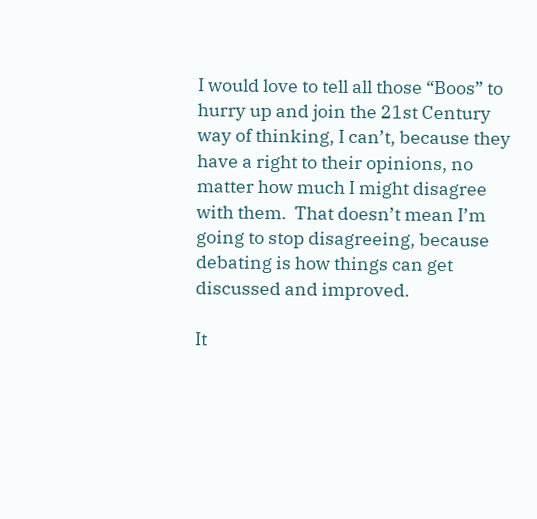I would love to tell all those “Boos” to hurry up and join the 21st Century way of thinking, I can’t, because they have a right to their opinions, no matter how much I might disagree with them.  That doesn’t mean I’m going to stop disagreeing, because debating is how things can get discussed and improved.

It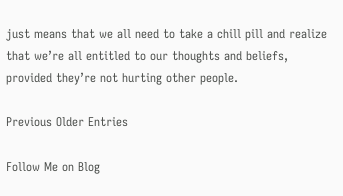just means that we all need to take a chill pill and realize that we’re all entitled to our thoughts and beliefs, provided they’re not hurting other people.

Previous Older Entries

Follow Me on Blog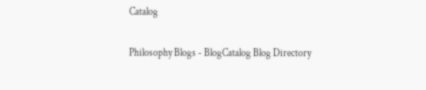Catalog

Philosophy Blogs - BlogCatalog Blog Directory